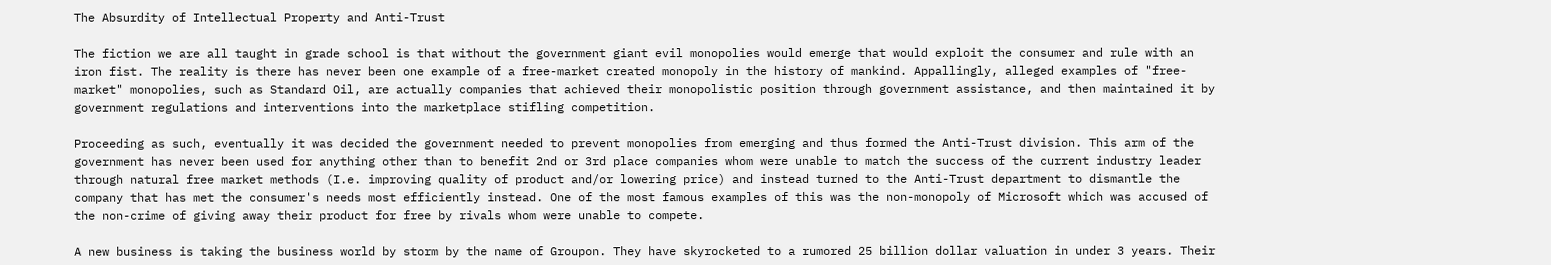The Absurdity of Intellectual Property and Anti-Trust

The fiction we are all taught in grade school is that without the government giant evil monopolies would emerge that would exploit the consumer and rule with an iron fist. The reality is there has never been one example of a free-market created monopoly in the history of mankind. Appallingly, alleged examples of "free-market" monopolies, such as Standard Oil, are actually companies that achieved their monopolistic position through government assistance, and then maintained it by government regulations and interventions into the marketplace stifling competition.

Proceeding as such, eventually it was decided the government needed to prevent monopolies from emerging and thus formed the Anti-Trust division. This arm of the government has never been used for anything other than to benefit 2nd or 3rd place companies whom were unable to match the success of the current industry leader through natural free market methods (I.e. improving quality of product and/or lowering price) and instead turned to the Anti-Trust department to dismantle the company that has met the consumer's needs most efficiently instead. One of the most famous examples of this was the non-monopoly of Microsoft which was accused of the non-crime of giving away their product for free by rivals whom were unable to compete.

A new business is taking the business world by storm by the name of Groupon. They have skyrocketed to a rumored 25 billion dollar valuation in under 3 years. Their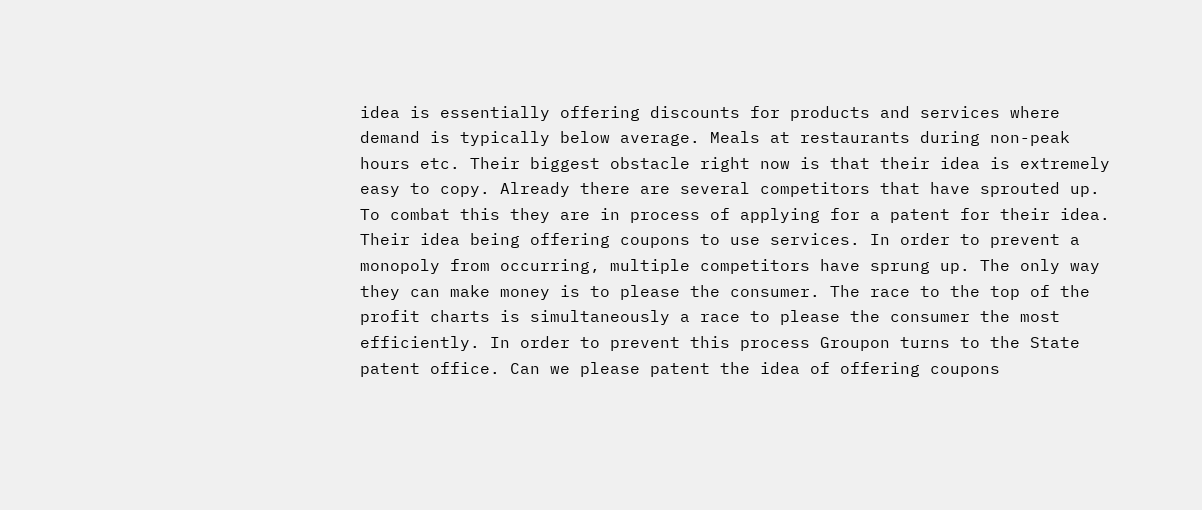idea is essentially offering discounts for products and services where demand is typically below average. Meals at restaurants during non-peak hours etc. Their biggest obstacle right now is that their idea is extremely easy to copy. Already there are several competitors that have sprouted up. To combat this they are in process of applying for a patent for their idea. Their idea being offering coupons to use services. In order to prevent a monopoly from occurring, multiple competitors have sprung up. The only way they can make money is to please the consumer. The race to the top of the profit charts is simultaneously a race to please the consumer the most efficiently. In order to prevent this process Groupon turns to the State patent office. Can we please patent the idea of offering coupons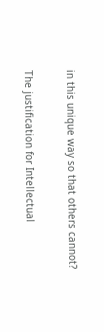in this unique way so that others cannot?

The justification for Intellectual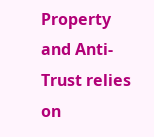Property and Anti-Trust relies on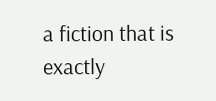a fiction that is exactly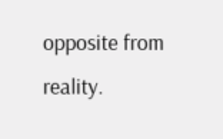opposite from reality.